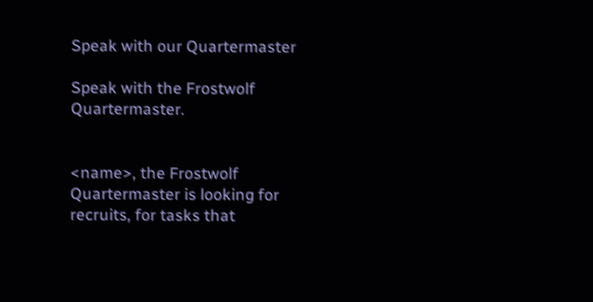Speak with our Quartermaster

Speak with the Frostwolf Quartermaster.


<name>, the Frostwolf Quartermaster is looking for recruits, for tasks that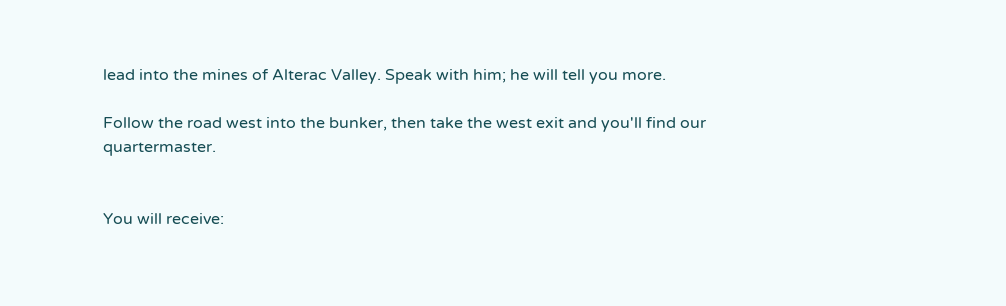lead into the mines of Alterac Valley. Speak with him; he will tell you more.

Follow the road west into the bunker, then take the west exit and you'll find our quartermaster.


You will receive: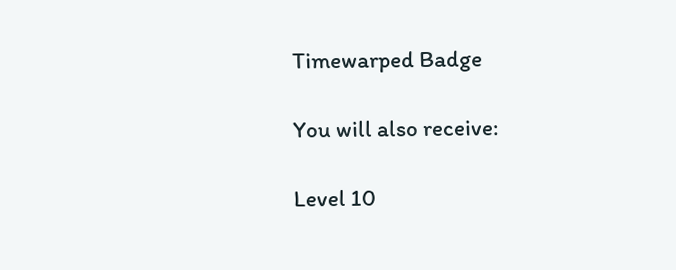Timewarped Badge

You will also receive:

Level 10